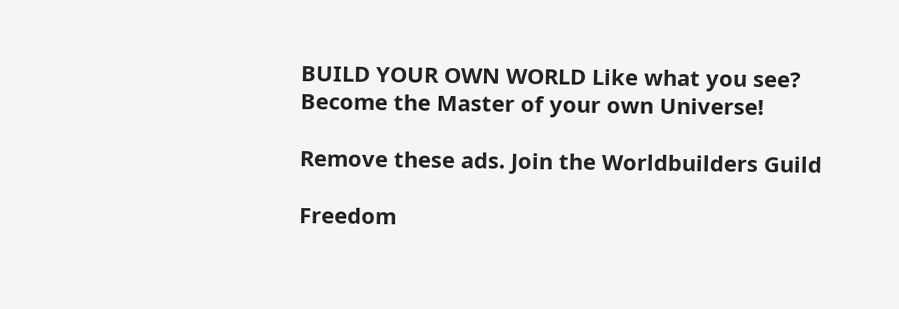BUILD YOUR OWN WORLD Like what you see? Become the Master of your own Universe!

Remove these ads. Join the Worldbuilders Guild

Freedom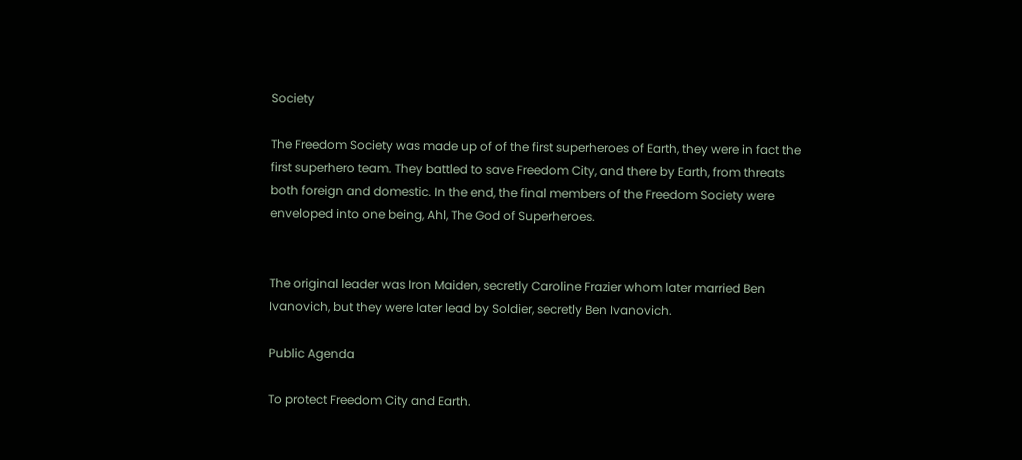Society

The Freedom Society was made up of of the first superheroes of Earth, they were in fact the first superhero team. They battled to save Freedom City, and there by Earth, from threats both foreign and domestic. In the end, the final members of the Freedom Society were enveloped into one being, Ahl, The God of Superheroes.


The original leader was Iron Maiden, secretly Caroline Frazier whom later married Ben Ivanovich, but they were later lead by Soldier, secretly Ben Ivanovich.

Public Agenda

To protect Freedom City and Earth.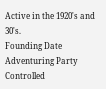Active in the 1920's and 30's.
Founding Date
Adventuring Party
Controlled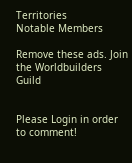Territories
Notable Members

Remove these ads. Join the Worldbuilders Guild


Please Login in order to comment!